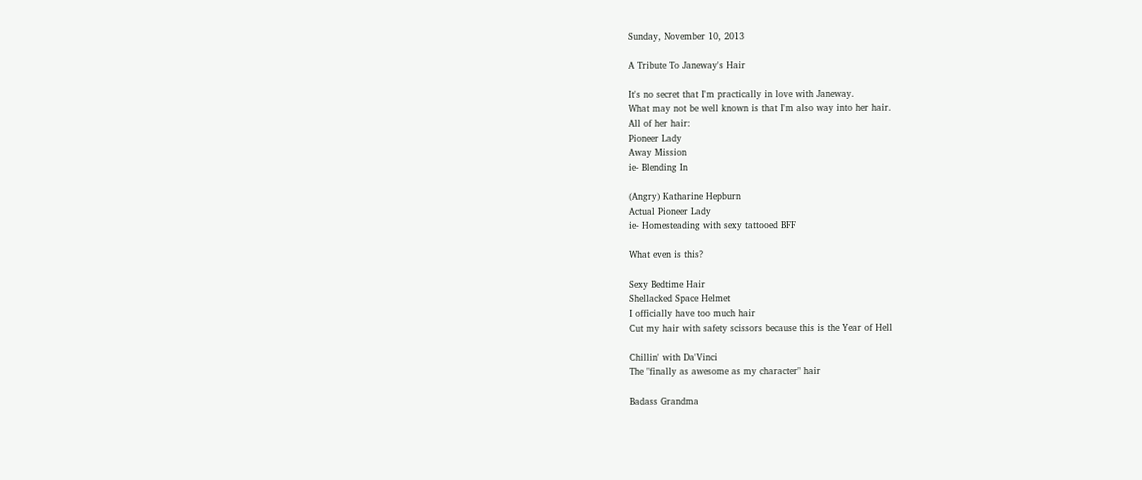Sunday, November 10, 2013

A Tribute To Janeway's Hair

It's no secret that I'm practically in love with Janeway.
What may not be well known is that I'm also way into her hair.
All of her hair:
Pioneer Lady
Away Mission
ie- Blending In

(Angry) Katharine Hepburn
Actual Pioneer Lady
ie- Homesteading with sexy tattooed BFF

What even is this?

Sexy Bedtime Hair
Shellacked Space Helmet
I officially have too much hair
Cut my hair with safety scissors because this is the Year of Hell

Chillin' with Da'Vinci
The "finally as awesome as my character" hair

Badass Grandma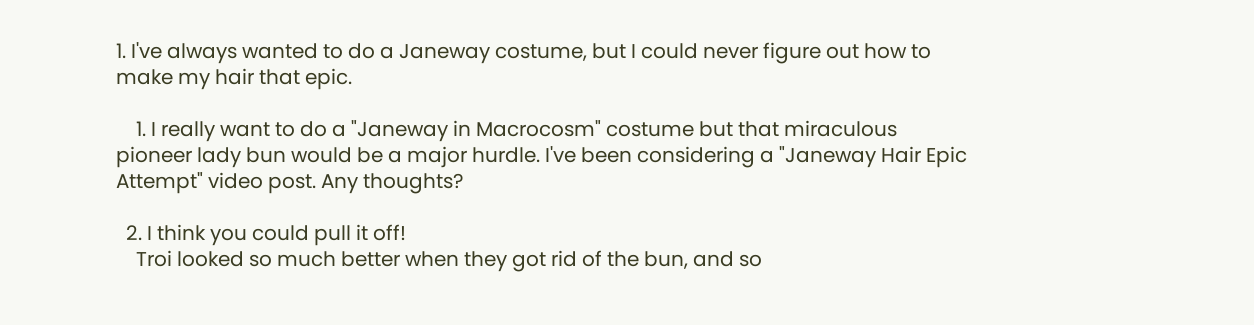1. I've always wanted to do a Janeway costume, but I could never figure out how to make my hair that epic.

    1. I really want to do a "Janeway in Macrocosm" costume but that miraculous pioneer lady bun would be a major hurdle. I've been considering a "Janeway Hair Epic Attempt" video post. Any thoughts?

  2. I think you could pull it off!
    Troi looked so much better when they got rid of the bun, and so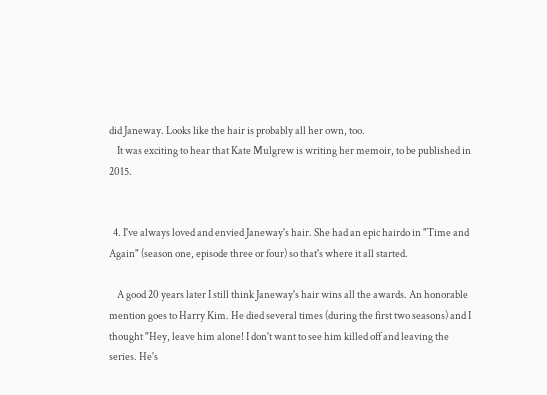did Janeway. Looks like the hair is probably all her own, too.
    It was exciting to hear that Kate Mulgrew is writing her memoir, to be published in 2015.


  4. I've always loved and envied Janeway's hair. She had an epic hairdo in "Time and Again" (season one, episode three or four) so that's where it all started.

    A good 20 years later I still think Janeway's hair wins all the awards. An honorable mention goes to Harry Kim. He died several times (during the first two seasons) and I thought "Hey, leave him alone! I don't want to see him killed off and leaving the series. He's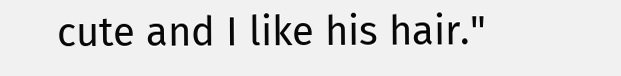cute and I like his hair."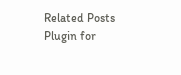Related Posts Plugin for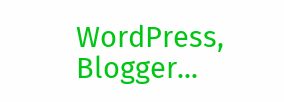WordPress, Blogger...